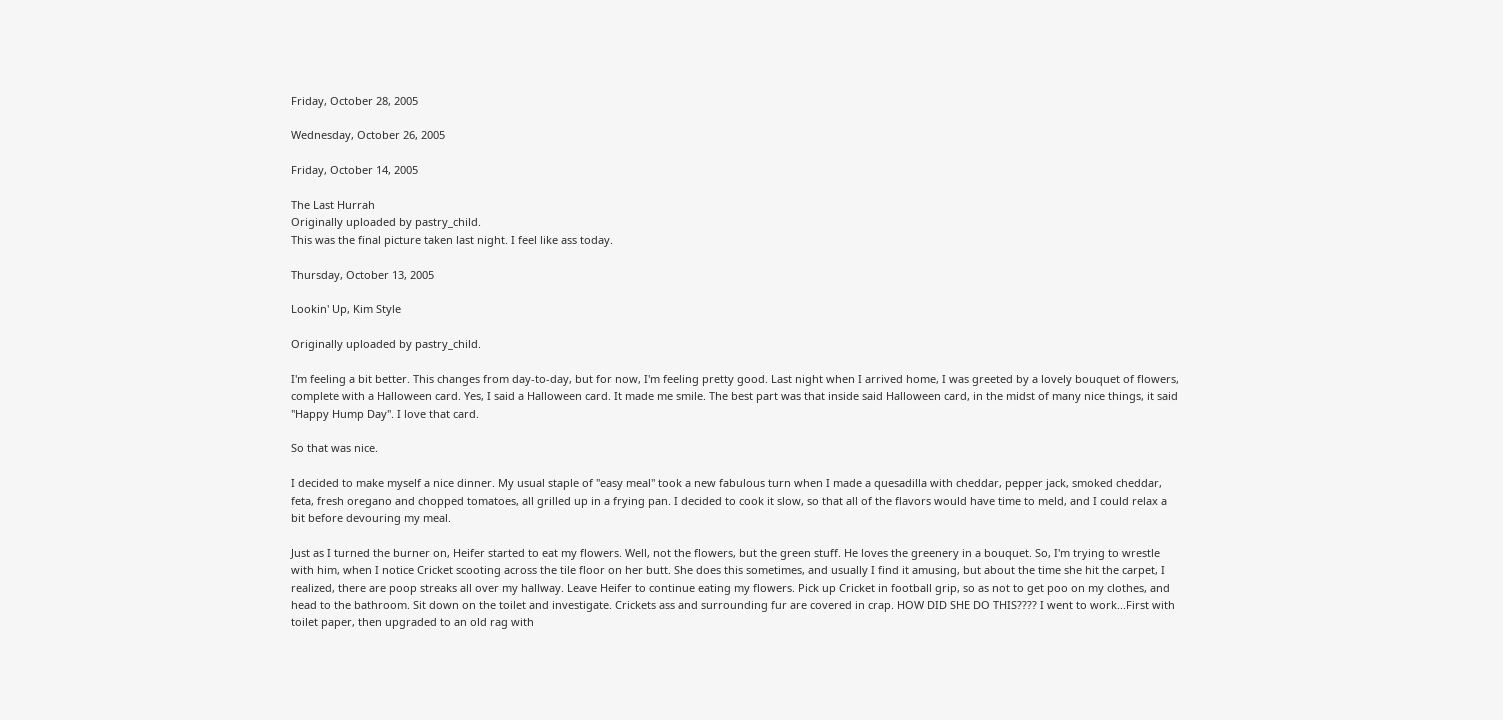Friday, October 28, 2005

Wednesday, October 26, 2005

Friday, October 14, 2005

The Last Hurrah
Originally uploaded by pastry_child.
This was the final picture taken last night. I feel like ass today.

Thursday, October 13, 2005

Lookin' Up, Kim Style

Originally uploaded by pastry_child.

I'm feeling a bit better. This changes from day-to-day, but for now, I'm feeling pretty good. Last night when I arrived home, I was greeted by a lovely bouquet of flowers, complete with a Halloween card. Yes, I said a Halloween card. It made me smile. The best part was that inside said Halloween card, in the midst of many nice things, it said "Happy Hump Day". I love that card.

So that was nice.

I decided to make myself a nice dinner. My usual staple of "easy meal" took a new fabulous turn when I made a quesadilla with cheddar, pepper jack, smoked cheddar, feta, fresh oregano and chopped tomatoes, all grilled up in a frying pan. I decided to cook it slow, so that all of the flavors would have time to meld, and I could relax a bit before devouring my meal.

Just as I turned the burner on, Heifer started to eat my flowers. Well, not the flowers, but the green stuff. He loves the greenery in a bouquet. So, I'm trying to wrestle with him, when I notice Cricket scooting across the tile floor on her butt. She does this sometimes, and usually I find it amusing, but about the time she hit the carpet, I realized, there are poop streaks all over my hallway. Leave Heifer to continue eating my flowers. Pick up Cricket in football grip, so as not to get poo on my clothes, and head to the bathroom. Sit down on the toilet and investigate. Crickets ass and surrounding fur are covered in crap. HOW DID SHE DO THIS???? I went to work...First with toilet paper, then upgraded to an old rag with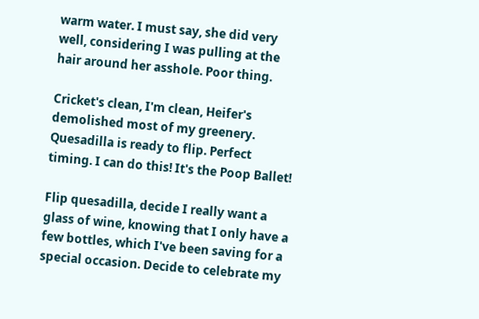warm water. I must say, she did very well, considering I was pulling at the hair around her asshole. Poor thing.

Cricket's clean, I'm clean, Heifer's demolished most of my greenery. Quesadilla is ready to flip. Perfect timing. I can do this! It's the Poop Ballet!

Flip quesadilla, decide I really want a glass of wine, knowing that I only have a few bottles, which I've been saving for a special occasion. Decide to celebrate my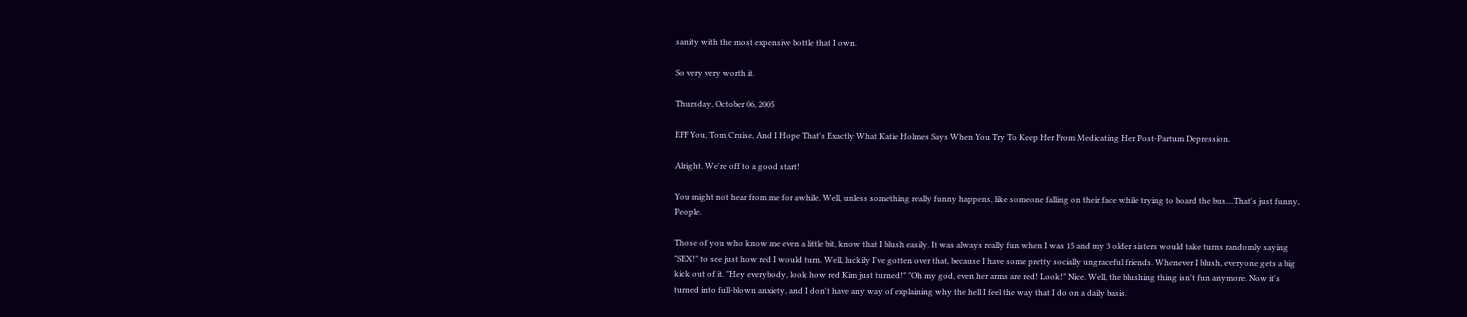sanity with the most expensive bottle that I own.

So very very worth it.

Thursday, October 06, 2005

EFF You, Tom Cruise, And I Hope That's Exactly What Katie Holmes Says When You Try To Keep Her From Medicating Her Post-Partum Depression.

Alright. We're off to a good start!

You might not hear from me for awhile. Well, unless something really funny happens, like someone falling on their face while trying to board the bus....That's just funny, People.

Those of you who know me even a little bit, know that I blush easily. It was always really fun when I was 15 and my 3 older sisters would take turns randomly saying "SEX!" to see just how red I would turn. Well, luckily I've gotten over that, because I have some pretty socially ungraceful friends. Whenever I blush, everyone gets a big kick out of it. "Hey everybody, look how red Kim just turned!" "Oh my god, even her arms are red! Look!" Nice. Well, the blushing thing isn't fun anymore. Now it's turned into full-blown anxiety, and I don't have any way of explaining why the hell I feel the way that I do on a daily basis.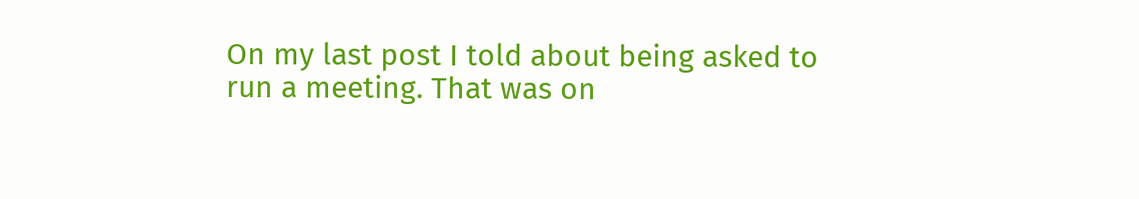On my last post I told about being asked to run a meeting. That was on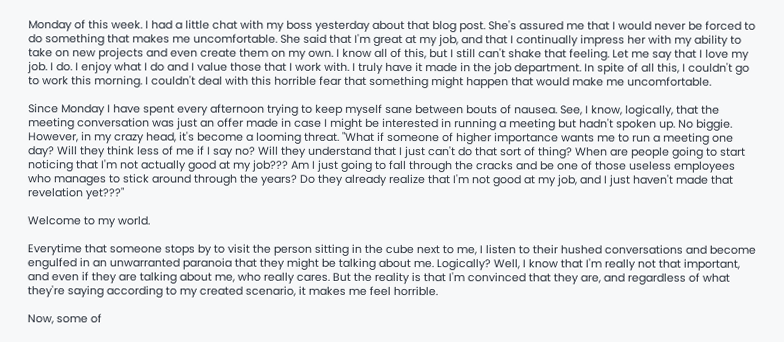Monday of this week. I had a little chat with my boss yesterday about that blog post. She's assured me that I would never be forced to do something that makes me uncomfortable. She said that I'm great at my job, and that I continually impress her with my ability to take on new projects and even create them on my own. I know all of this, but I still can't shake that feeling. Let me say that I love my job. I do. I enjoy what I do and I value those that I work with. I truly have it made in the job department. In spite of all this, I couldn't go to work this morning. I couldn't deal with this horrible fear that something might happen that would make me uncomfortable.

Since Monday I have spent every afternoon trying to keep myself sane between bouts of nausea. See, I know, logically, that the meeting conversation was just an offer made in case I might be interested in running a meeting but hadn't spoken up. No biggie. However, in my crazy head, it's become a looming threat. "What if someone of higher importance wants me to run a meeting one day? Will they think less of me if I say no? Will they understand that I just can't do that sort of thing? When are people going to start noticing that I'm not actually good at my job??? Am I just going to fall through the cracks and be one of those useless employees who manages to stick around through the years? Do they already realize that I'm not good at my job, and I just haven't made that revelation yet???"

Welcome to my world.

Everytime that someone stops by to visit the person sitting in the cube next to me, I listen to their hushed conversations and become engulfed in an unwarranted paranoia that they might be talking about me. Logically? Well, I know that I'm really not that important, and even if they are talking about me, who really cares. But the reality is that I'm convinced that they are, and regardless of what they're saying according to my created scenario, it makes me feel horrible.

Now, some of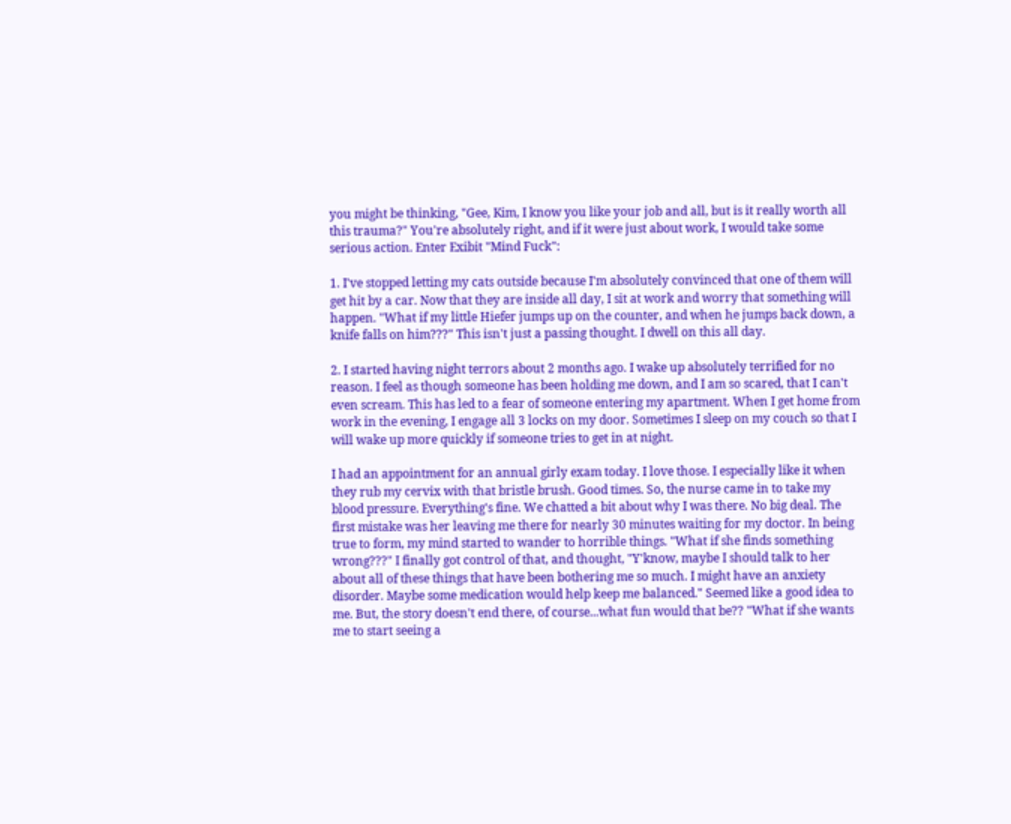you might be thinking, "Gee, Kim, I know you like your job and all, but is it really worth all this trauma?" You're absolutely right, and if it were just about work, I would take some serious action. Enter Exibit "Mind Fuck":

1. I've stopped letting my cats outside because I'm absolutely convinced that one of them will get hit by a car. Now that they are inside all day, I sit at work and worry that something will happen. "What if my little Hiefer jumps up on the counter, and when he jumps back down, a knife falls on him???" This isn't just a passing thought. I dwell on this all day.

2. I started having night terrors about 2 months ago. I wake up absolutely terrified for no reason. I feel as though someone has been holding me down, and I am so scared, that I can't even scream. This has led to a fear of someone entering my apartment. When I get home from work in the evening, I engage all 3 locks on my door. Sometimes I sleep on my couch so that I will wake up more quickly if someone tries to get in at night.

I had an appointment for an annual girly exam today. I love those. I especially like it when they rub my cervix with that bristle brush. Good times. So, the nurse came in to take my blood pressure. Everything's fine. We chatted a bit about why I was there. No big deal. The first mistake was her leaving me there for nearly 30 minutes waiting for my doctor. In being true to form, my mind started to wander to horrible things. "What if she finds something wrong???" I finally got control of that, and thought, "Y'know, maybe I should talk to her about all of these things that have been bothering me so much. I might have an anxiety disorder. Maybe some medication would help keep me balanced." Seemed like a good idea to me. But, the story doesn't end there, of course...what fun would that be?? "What if she wants me to start seeing a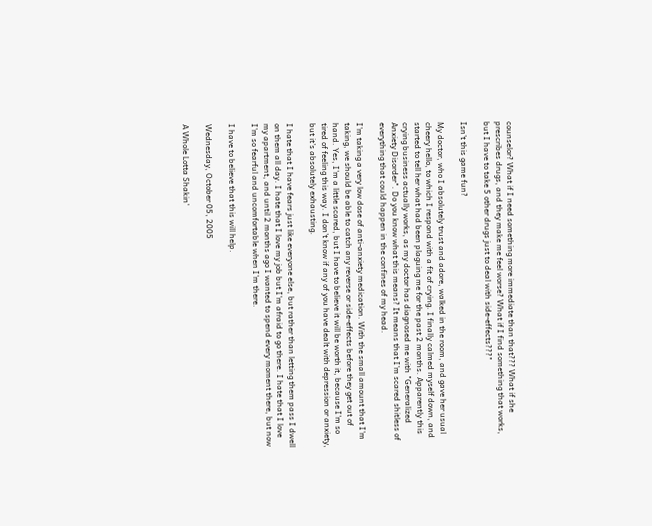counselor? What if I need something more immediate than that??? What if she prescribes drugs, and they make me feel worse? What if I find something that works, but I have to take 5 other drugs just to deal with side-effects???"

Isn't this game fun?

My doctor, who I absolutely trust and adore, walked in the room, and gave her usual cheery hello, to which I respond with a fit of crying. I finally calmed myself down, and started to tell her what had been plaguing me for the past 2 months. Apparently this crying business actually works, as my doctor has diagnosed me with "Generalized Anxiety Disorder". Do you know what this means? It means that I'm scared shitless of everything that could happen in the confines of my head.

I'm taking a very low dose of anti-anxiety medication. With the small amount that I'm taking, we should be able to catch any reverse or side-effects before they get out of hand. Yes, I'm a little scared, but I have to believe it will be worth it, because I'm so tired of feeling this way. I don't know if any of you have dealt with depression or anxiety, but it's absolutely exhausting.

I hate that I have fears just like everyone else, but rather than letting them pass I dwell on them all day. I hate that I love my job but I'm afraid to go there. I hate that I love my apartment, and until 2 months ago I wanted to spend every moment there, but now I'm so fearful and uncomfortable when I'm there.

I have to believe that this will help.

Wednesday, October 05, 2005

A Whole Lotta Shakin'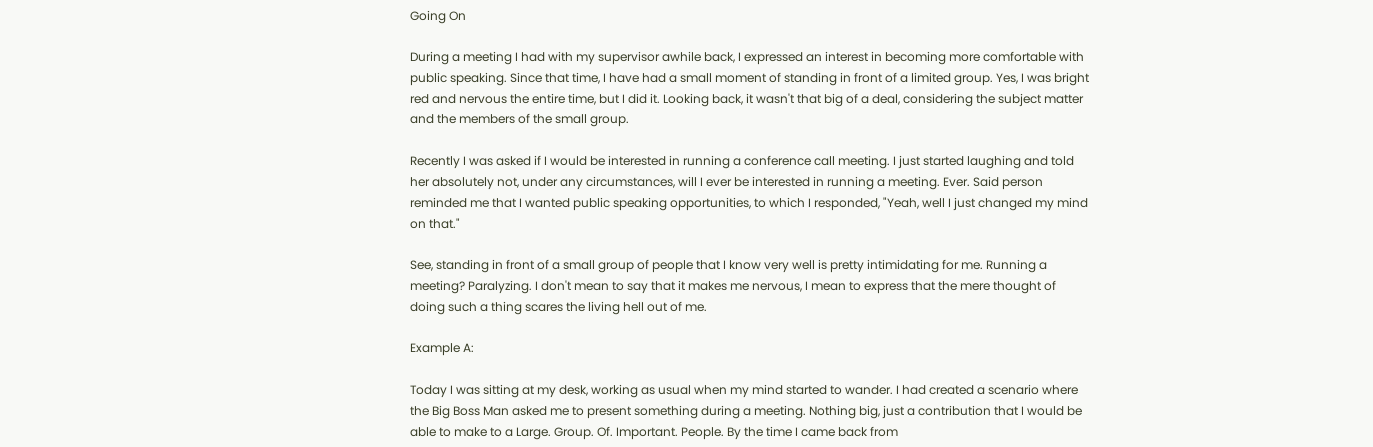Going On

During a meeting I had with my supervisor awhile back, I expressed an interest in becoming more comfortable with public speaking. Since that time, I have had a small moment of standing in front of a limited group. Yes, I was bright red and nervous the entire time, but I did it. Looking back, it wasn't that big of a deal, considering the subject matter and the members of the small group.

Recently I was asked if I would be interested in running a conference call meeting. I just started laughing and told her absolutely not, under any circumstances, will I ever be interested in running a meeting. Ever. Said person reminded me that I wanted public speaking opportunities, to which I responded, "Yeah, well I just changed my mind on that."

See, standing in front of a small group of people that I know very well is pretty intimidating for me. Running a meeting? Paralyzing. I don't mean to say that it makes me nervous, I mean to express that the mere thought of doing such a thing scares the living hell out of me.

Example A:

Today I was sitting at my desk, working as usual when my mind started to wander. I had created a scenario where the Big Boss Man asked me to present something during a meeting. Nothing big, just a contribution that I would be able to make to a Large. Group. Of. Important. People. By the time I came back from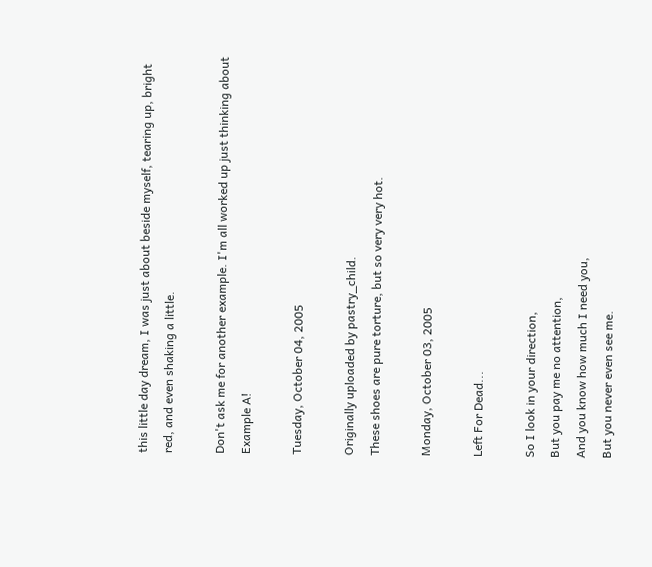this little day dream, I was just about beside myself, tearing up, bright red, and even shaking a little.

Don't ask me for another example. I'm all worked up just thinking about Example A!

Tuesday, October 04, 2005

Originally uploaded by pastry_child.
These shoes are pure torture, but so very very hot.

Monday, October 03, 2005

Left For Dead...

So I look in your direction,
But you pay me no attention,
And you know how much I need you,
But you never even see me.